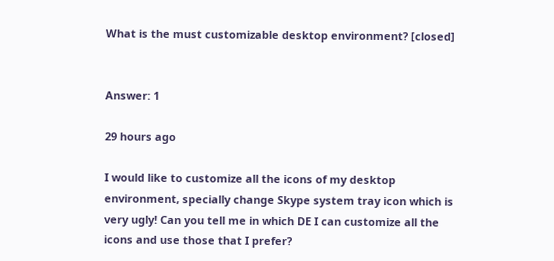What is the must customizable desktop environment? [closed]


Answer: 1

29 hours ago

I would like to customize all the icons of my desktop environment, specially change Skype system tray icon which is very ugly! Can you tell me in which DE I can customize all the icons and use those that I prefer?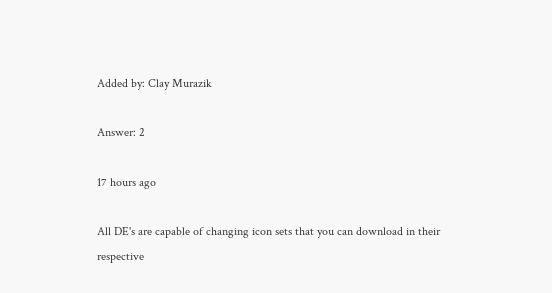Added by: Clay Murazik

Answer: 2

17 hours ago

All DE's are capable of changing icon sets that you can download in their respective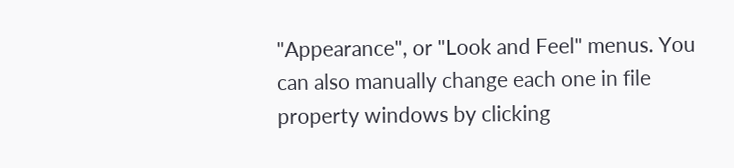"Appearance", or "Look and Feel" menus. You can also manually change each one in file property windows by clicking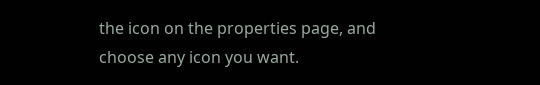the icon on the properties page, and choose any icon you want.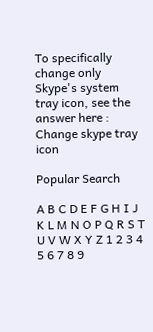To specifically change only Skype's system tray icon, see the answer here : Change skype tray icon

Popular Search

A B C D E F G H I J K L M N O P Q R S T U V W X Y Z 1 2 3 4 5 6 7 8 9